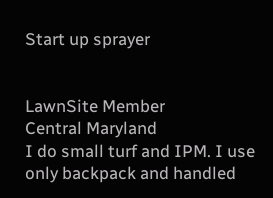Start up sprayer


LawnSite Member
Central Maryland
I do small turf and IPM. I use only backpack and handled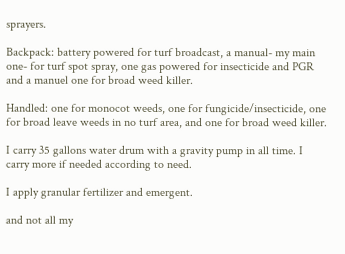sprayers.

Backpack: battery powered for turf broadcast, a manual- my main one- for turf spot spray, one gas powered for insecticide and PGR and a manuel one for broad weed killer.

Handled: one for monocot weeds, one for fungicide/insecticide, one for broad leave weeds in no turf area, and one for broad weed killer.

I carry 35 gallons water drum with a gravity pump in all time. I carry more if needed according to need.

I apply granular fertilizer and emergent.

and not all my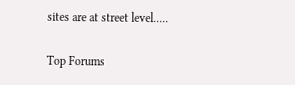sites are at street level.....

Top Forums